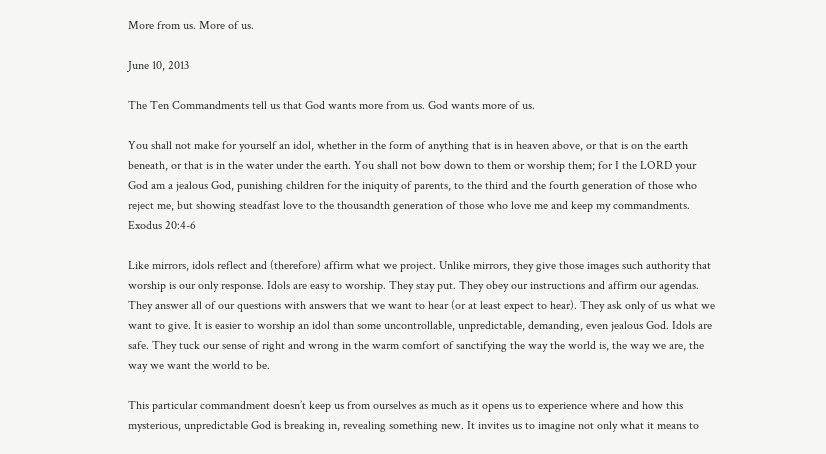More from us. More of us.

June 10, 2013

The Ten Commandments tell us that God wants more from us. God wants more of us.

You shall not make for yourself an idol, whether in the form of anything that is in heaven above, or that is on the earth beneath, or that is in the water under the earth. You shall not bow down to them or worship them; for I the LORD your God am a jealous God, punishing children for the iniquity of parents, to the third and the fourth generation of those who reject me, but showing steadfast love to the thousandth generation of those who love me and keep my commandments.
Exodus 20:4-6

Like mirrors, idols reflect and (therefore) affirm what we project. Unlike mirrors, they give those images such authority that worship is our only response. Idols are easy to worship. They stay put. They obey our instructions and affirm our agendas. They answer all of our questions with answers that we want to hear (or at least expect to hear). They ask only of us what we want to give. It is easier to worship an idol than some uncontrollable, unpredictable, demanding, even jealous God. Idols are safe. They tuck our sense of right and wrong in the warm comfort of sanctifying the way the world is, the way we are, the way we want the world to be.

This particular commandment doesn’t keep us from ourselves as much as it opens us to experience where and how this mysterious, unpredictable God is breaking in, revealing something new. It invites us to imagine not only what it means to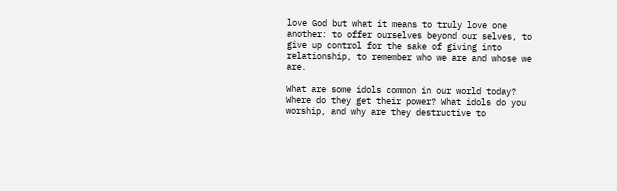love God but what it means to truly love one another: to offer ourselves beyond our selves, to give up control for the sake of giving into relationship, to remember who we are and whose we are.

What are some idols common in our world today? Where do they get their power? What idols do you worship, and why are they destructive to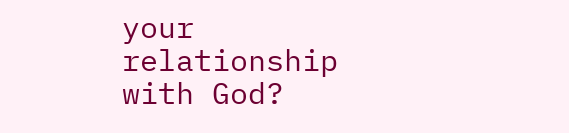your relationship with God?